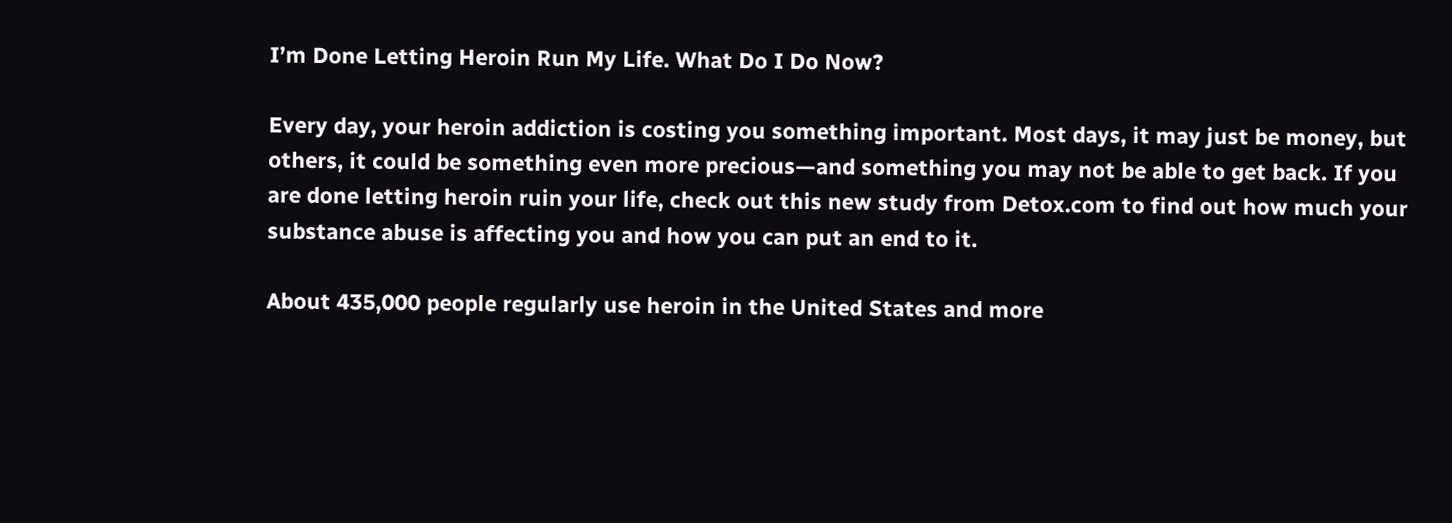I’m Done Letting Heroin Run My Life. What Do I Do Now?

Every day, your heroin addiction is costing you something important. Most days, it may just be money, but others, it could be something even more precious—and something you may not be able to get back. If you are done letting heroin ruin your life, check out this new study from Detox.com to find out how much your substance abuse is affecting you and how you can put an end to it.

About 435,000 people regularly use heroin in the United States and more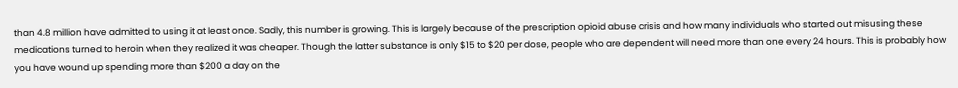than 4.8 million have admitted to using it at least once. Sadly, this number is growing. This is largely because of the prescription opioid abuse crisis and how many individuals who started out misusing these medications turned to heroin when they realized it was cheaper. Though the latter substance is only $15 to $20 per dose, people who are dependent will need more than one every 24 hours. This is probably how you have wound up spending more than $200 a day on the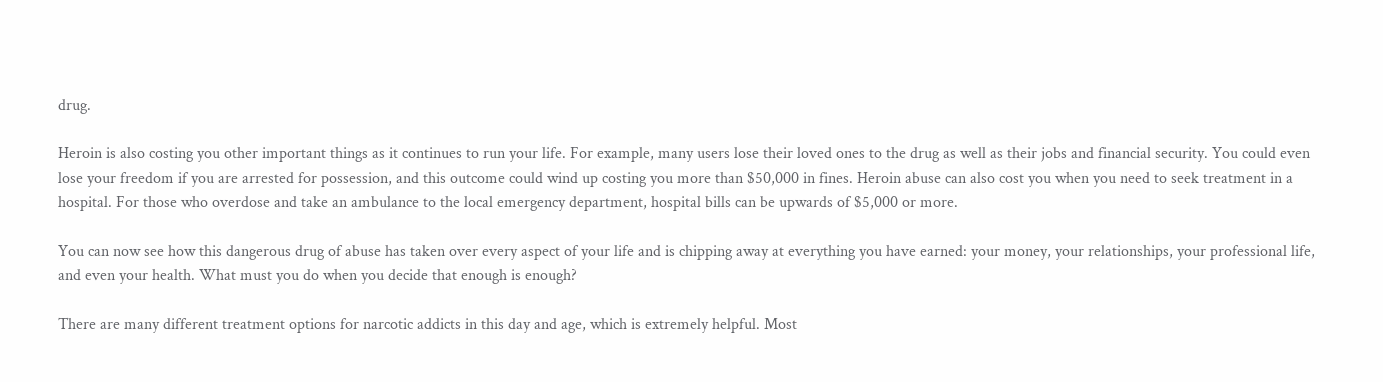drug.

Heroin is also costing you other important things as it continues to run your life. For example, many users lose their loved ones to the drug as well as their jobs and financial security. You could even lose your freedom if you are arrested for possession, and this outcome could wind up costing you more than $50,000 in fines. Heroin abuse can also cost you when you need to seek treatment in a hospital. For those who overdose and take an ambulance to the local emergency department, hospital bills can be upwards of $5,000 or more.

You can now see how this dangerous drug of abuse has taken over every aspect of your life and is chipping away at everything you have earned: your money, your relationships, your professional life, and even your health. What must you do when you decide that enough is enough?

There are many different treatment options for narcotic addicts in this day and age, which is extremely helpful. Most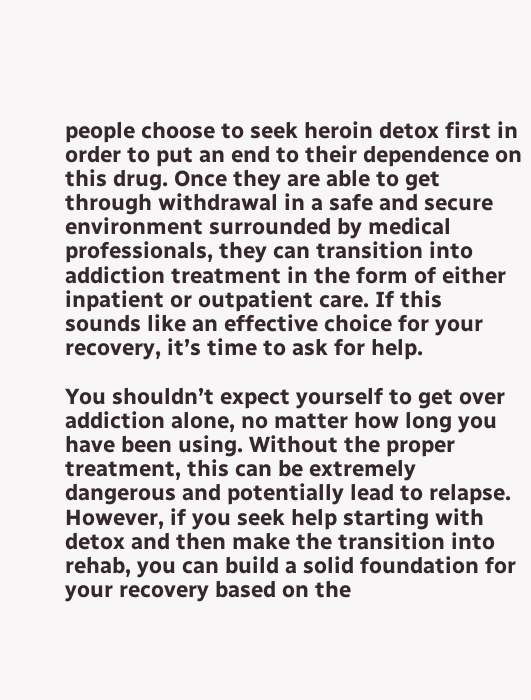people choose to seek heroin detox first in order to put an end to their dependence on this drug. Once they are able to get through withdrawal in a safe and secure environment surrounded by medical professionals, they can transition into addiction treatment in the form of either inpatient or outpatient care. If this sounds like an effective choice for your recovery, it’s time to ask for help.

You shouldn’t expect yourself to get over addiction alone, no matter how long you have been using. Without the proper treatment, this can be extremely dangerous and potentially lead to relapse. However, if you seek help starting with detox and then make the transition into rehab, you can build a solid foundation for your recovery based on the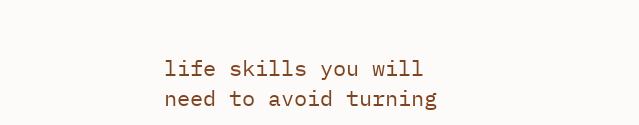life skills you will need to avoid turning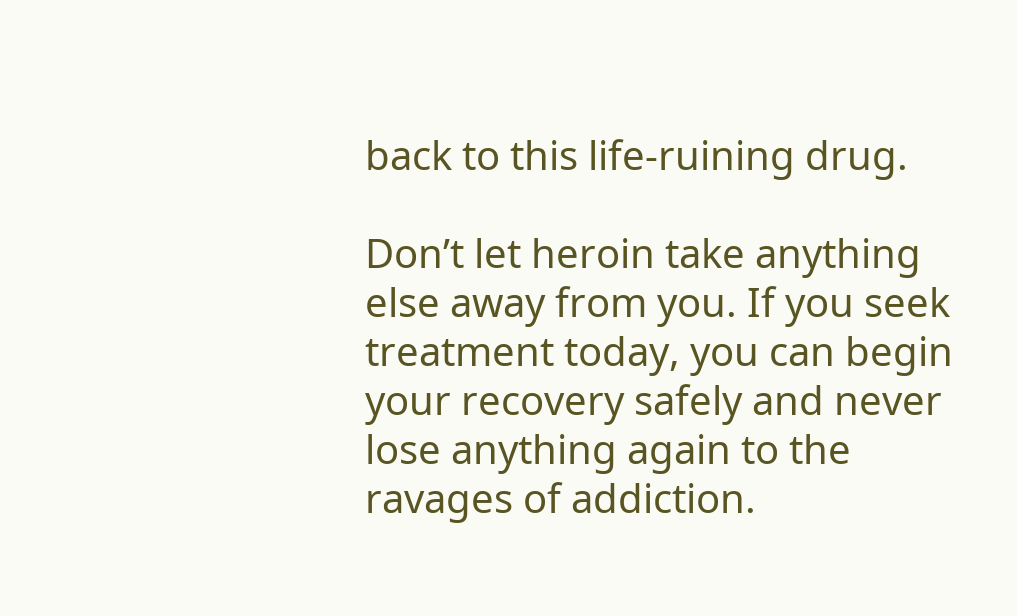back to this life-ruining drug.

Don’t let heroin take anything else away from you. If you seek treatment today, you can begin your recovery safely and never lose anything again to the ravages of addiction.